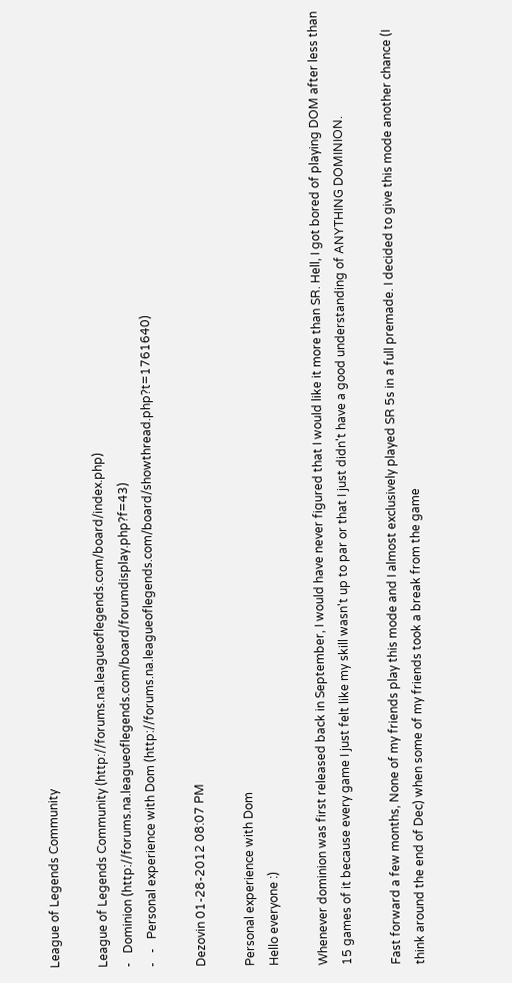League of Legends Community

League of Legends Community (http://forums.na.leagueoflegends.com/board/index.php)
-   Dominion (http://forums.na.leagueoflegends.com/board/forumdisplay.php?f=43)
-   -   Personal experience with Dom (http://forums.na.leagueoflegends.com/board/showthread.php?t=1761640)

Dezovin 01-28-2012 08:07 PM

Personal experience with Dom
Hello everyone :)

Whenever dominion was first released back in September, I would have never figured that I would like it more than SR. Hell, I got bored of playing DOM after less than 15 games of it because every game I just felt like my skill wasn't up to par or that I just didn't have a good understanding of ANYTHING DOMINION.

Fast forward a few months, None of my friends play this mode and I almost exclusively played SR 5s in a full premade. I decided to give this mode another chance (I think around the end of Dec) when some of my friends took a break from the game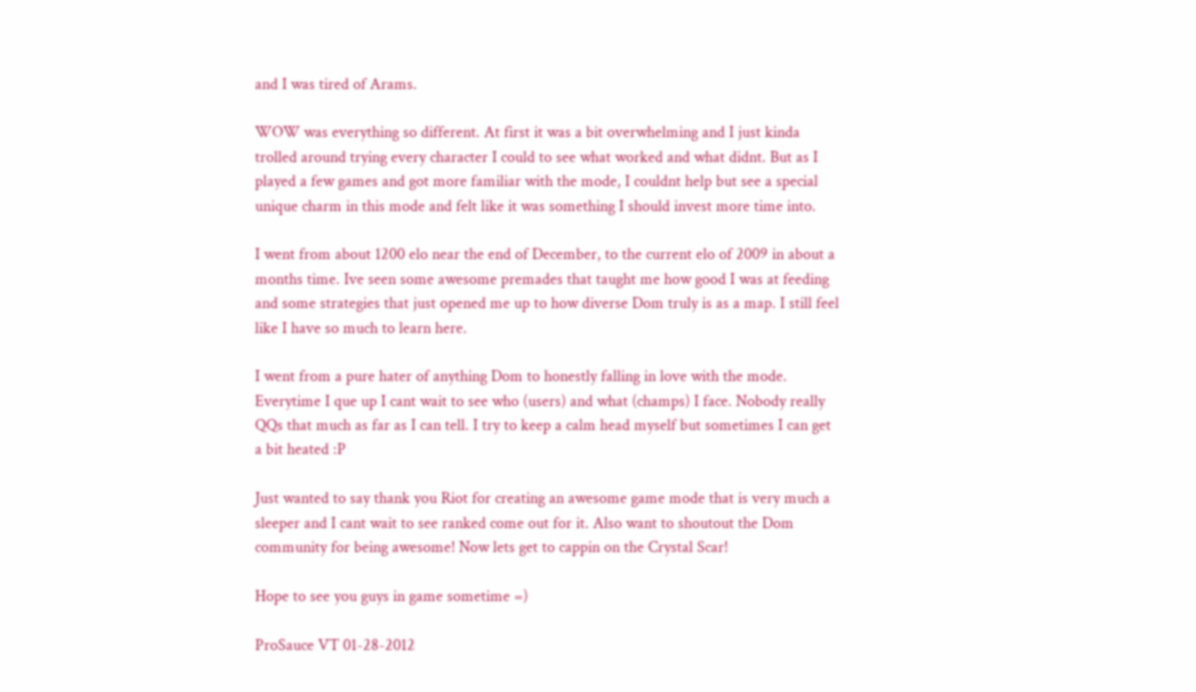and I was tired of Arams.

WOW was everything so different. At first it was a bit overwhelming and I just kinda trolled around trying every character I could to see what worked and what didnt. But as I played a few games and got more familiar with the mode, I couldnt help but see a special unique charm in this mode and felt like it was something I should invest more time into.

I went from about 1200 elo near the end of December, to the current elo of 2009 in about a months time. Ive seen some awesome premades that taught me how good I was at feeding and some strategies that just opened me up to how diverse Dom truly is as a map. I still feel like I have so much to learn here.

I went from a pure hater of anything Dom to honestly falling in love with the mode. Everytime I que up I cant wait to see who (users) and what (champs) I face. Nobody really QQs that much as far as I can tell. I try to keep a calm head myself but sometimes I can get a bit heated :P

Just wanted to say thank you Riot for creating an awesome game mode that is very much a sleeper and I cant wait to see ranked come out for it. Also want to shoutout the Dom community for being awesome! Now lets get to cappin on the Crystal Scar!

Hope to see you guys in game sometime =)

ProSauce VT 01-28-2012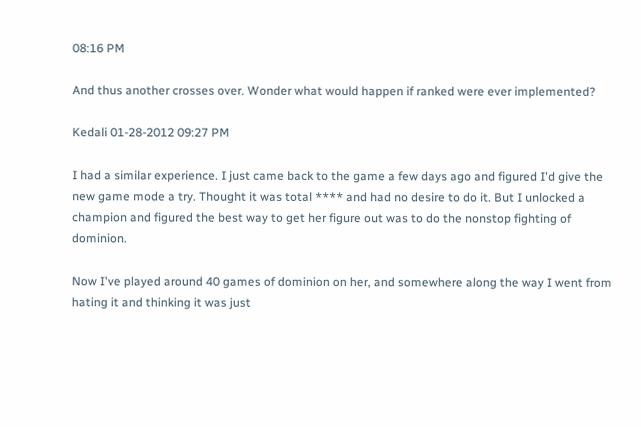08:16 PM

And thus another crosses over. Wonder what would happen if ranked were ever implemented?

Kedali 01-28-2012 09:27 PM

I had a similar experience. I just came back to the game a few days ago and figured I'd give the new game mode a try. Thought it was total **** and had no desire to do it. But I unlocked a champion and figured the best way to get her figure out was to do the nonstop fighting of dominion.

Now I've played around 40 games of dominion on her, and somewhere along the way I went from hating it and thinking it was just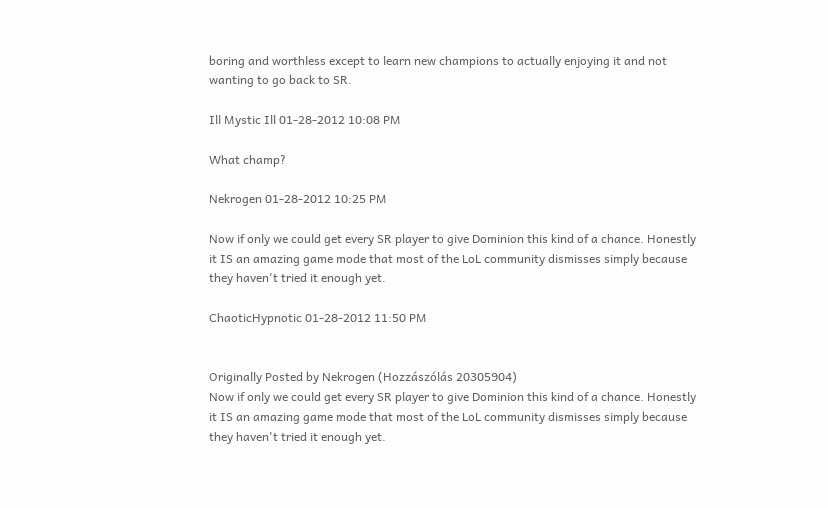boring and worthless except to learn new champions to actually enjoying it and not wanting to go back to SR.

Ill Mystic Ill 01-28-2012 10:08 PM

What champ?

Nekrogen 01-28-2012 10:25 PM

Now if only we could get every SR player to give Dominion this kind of a chance. Honestly it IS an amazing game mode that most of the LoL community dismisses simply because they haven't tried it enough yet.

ChaoticHypnotic 01-28-2012 11:50 PM


Originally Posted by Nekrogen (Hozzászólás 20305904)
Now if only we could get every SR player to give Dominion this kind of a chance. Honestly it IS an amazing game mode that most of the LoL community dismisses simply because they haven't tried it enough yet.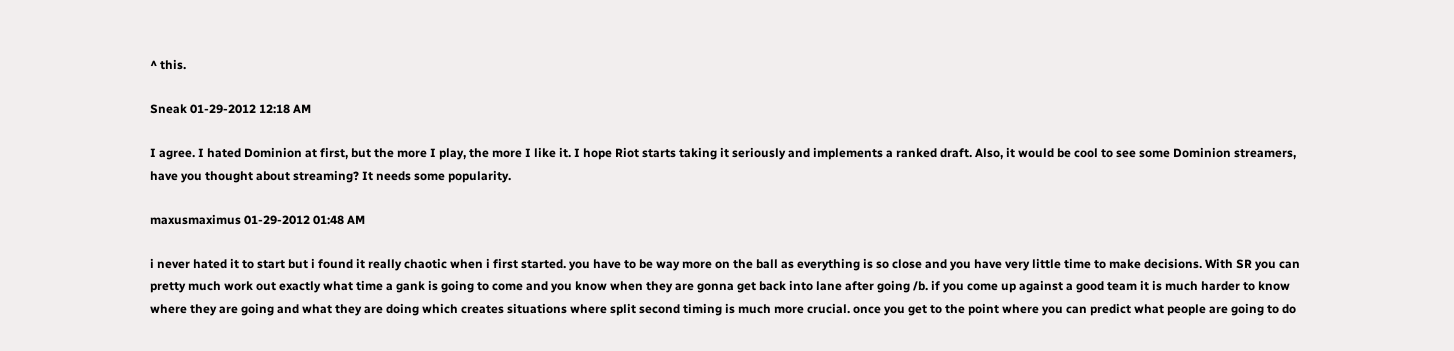^ this.

Sneak 01-29-2012 12:18 AM

I agree. I hated Dominion at first, but the more I play, the more I like it. I hope Riot starts taking it seriously and implements a ranked draft. Also, it would be cool to see some Dominion streamers, have you thought about streaming? It needs some popularity.

maxusmaximus 01-29-2012 01:48 AM

i never hated it to start but i found it really chaotic when i first started. you have to be way more on the ball as everything is so close and you have very little time to make decisions. With SR you can pretty much work out exactly what time a gank is going to come and you know when they are gonna get back into lane after going /b. if you come up against a good team it is much harder to know where they are going and what they are doing which creates situations where split second timing is much more crucial. once you get to the point where you can predict what people are going to do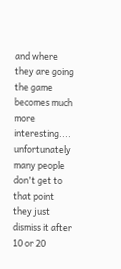and where they are going the game becomes much more interesting.... unfortunately many people don't get to that point they just dismiss it after 10 or 20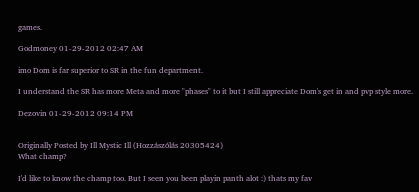games.

Godmoney 01-29-2012 02:47 AM

imo Dom is far superior to SR in the fun department.

I understand the SR has more Meta and more "phases" to it but I still appreciate Dom's get in and pvp style more.

Dezovin 01-29-2012 09:14 PM


Originally Posted by Ill Mystic Ill (Hozzászólás 20305424)
What champ?

I'd like to know the champ too. But I seen you been playin panth alot :) thats my fav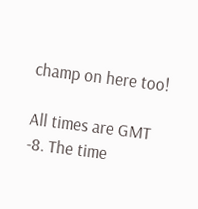champ on here too!

All times are GMT -8. The time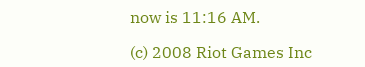now is 11:16 AM.

(c) 2008 Riot Games Inc